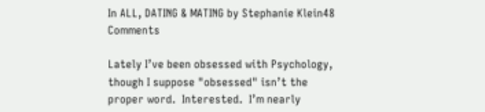In ALL, DATING & MATING by Stephanie Klein48 Comments

Lately I’ve been obsessed with Psychology, though I suppose "obsessed" isn’t the proper word.  Interested.  I’m nearly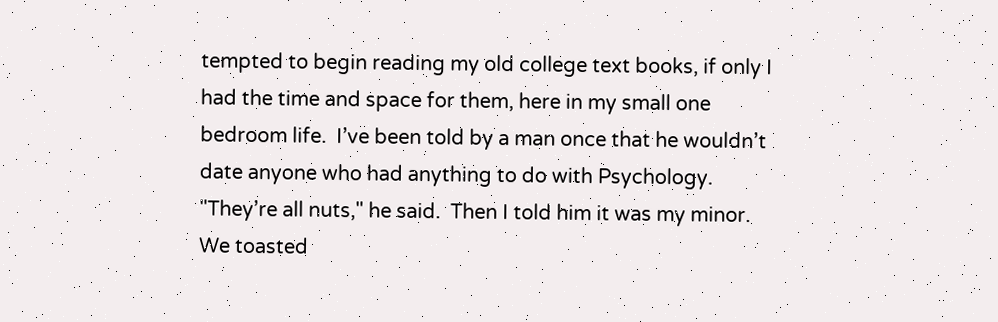tempted to begin reading my old college text books, if only I had the time and space for them, here in my small one bedroom life.  I’ve been told by a man once that he wouldn’t date anyone who had anything to do with Psychology.  "They’re all nuts," he said.  Then I told him it was my minor.  We toasted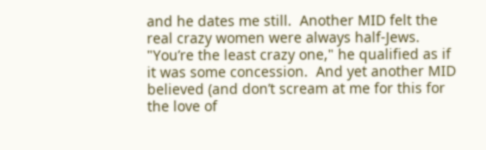and he dates me still.  Another MID felt the real crazy women were always half-Jews.  "You’re the least crazy one," he qualified as if it was some concession.  And yet another MID believed (and don’t scream at me for this for the love of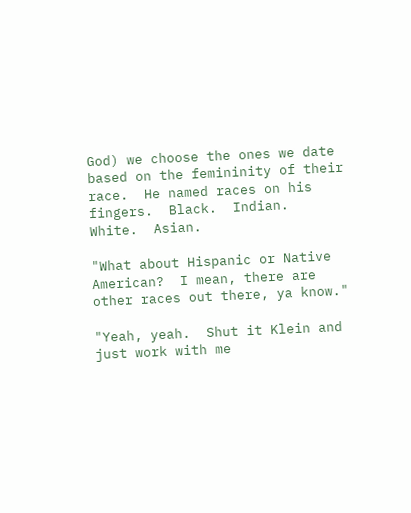God) we choose the ones we date based on the femininity of their race.  He named races on his fingers.  Black.  Indian.  White.  Asian.

"What about Hispanic or Native American?  I mean, there are other races out there, ya know."

"Yeah, yeah.  Shut it Klein and just work with me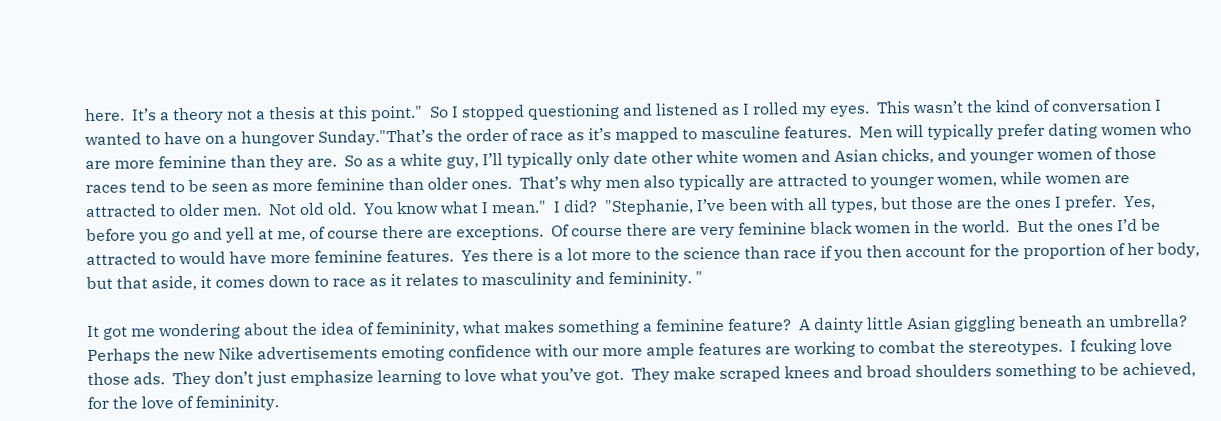here.  It’s a theory not a thesis at this point."  So I stopped questioning and listened as I rolled my eyes.  This wasn’t the kind of conversation I wanted to have on a hungover Sunday."That’s the order of race as it’s mapped to masculine features.  Men will typically prefer dating women who are more feminine than they are.  So as a white guy, I’ll typically only date other white women and Asian chicks, and younger women of those races tend to be seen as more feminine than older ones.  That’s why men also typically are attracted to younger women, while women are attracted to older men.  Not old old.  You know what I mean."  I did?  "Stephanie, I’ve been with all types, but those are the ones I prefer.  Yes, before you go and yell at me, of course there are exceptions.  Of course there are very feminine black women in the world.  But the ones I’d be attracted to would have more feminine features.  Yes there is a lot more to the science than race if you then account for the proportion of her body, but that aside, it comes down to race as it relates to masculinity and femininity. "

It got me wondering about the idea of femininity, what makes something a feminine feature?  A dainty little Asian giggling beneath an umbrella?  Perhaps the new Nike advertisements emoting confidence with our more ample features are working to combat the stereotypes.  I fcuking love those ads.  They don’t just emphasize learning to love what you’ve got.  They make scraped knees and broad shoulders something to be achieved, for the love of femininity.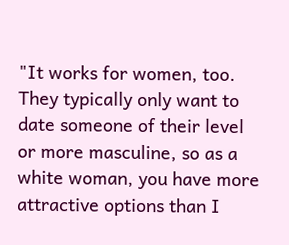"It works for women, too.  They typically only want to date someone of their level or more masculine, so as a white woman, you have more attractive options than I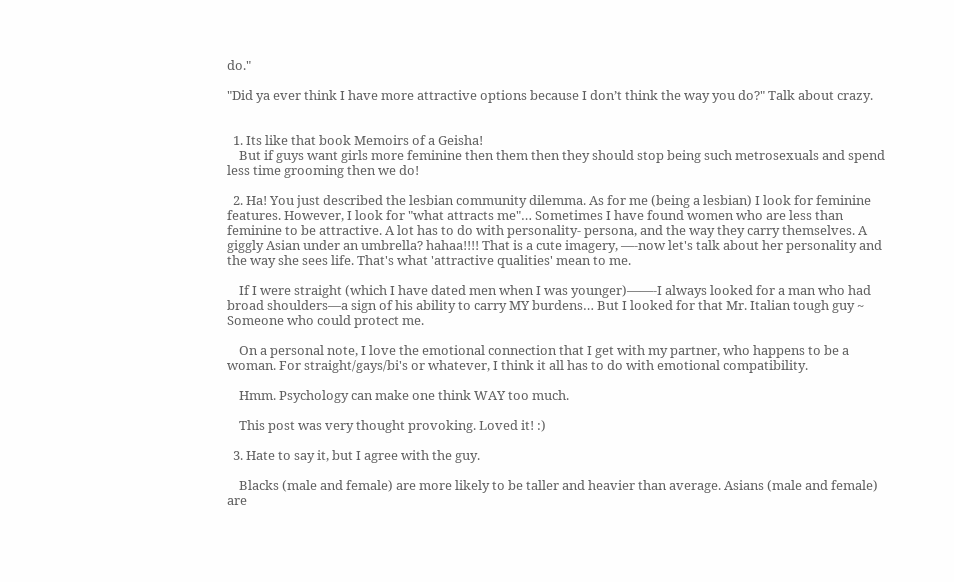do."

"Did ya ever think I have more attractive options because I don’t think the way you do?" Talk about crazy.


  1. Its like that book Memoirs of a Geisha!
    But if guys want girls more feminine then them then they should stop being such metrosexuals and spend less time grooming then we do!

  2. Ha! You just described the lesbian community dilemma. As for me (being a lesbian) I look for feminine features. However, I look for "what attracts me"… Sometimes I have found women who are less than feminine to be attractive. A lot has to do with personality- persona, and the way they carry themselves. A giggly Asian under an umbrella? hahaa!!!! That is a cute imagery, —-now let's talk about her personality and the way she sees life. That's what 'attractive qualities' mean to me.

    If I were straight (which I have dated men when I was younger)——-I always looked for a man who had broad shoulders—a sign of his ability to carry MY burdens… But I looked for that Mr. Italian tough guy ~ Someone who could protect me.

    On a personal note, I love the emotional connection that I get with my partner, who happens to be a woman. For straight/gays/bi's or whatever, I think it all has to do with emotional compatibility.

    Hmm. Psychology can make one think WAY too much.

    This post was very thought provoking. Loved it! :)

  3. Hate to say it, but I agree with the guy.

    Blacks (male and female) are more likely to be taller and heavier than average. Asians (male and female) are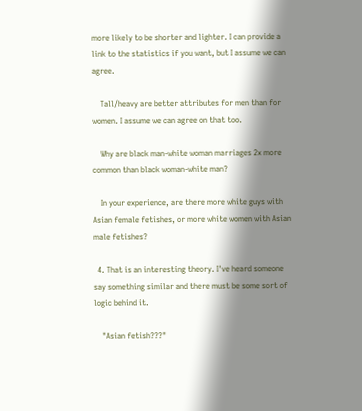more likely to be shorter and lighter. I can provide a link to the statistics if you want, but I assume we can agree.

    Tall/heavy are better attributes for men than for women. I assume we can agree on that too.

    Why are black man-white woman marriages 2x more common than black woman-white man?

    In your experience, are there more white guys with Asian female fetishes, or more white women with Asian male fetishes?

  4. That is an interesting theory. I've heard someone say something similar and there must be some sort of logic behind it.

    "Asian fetish???"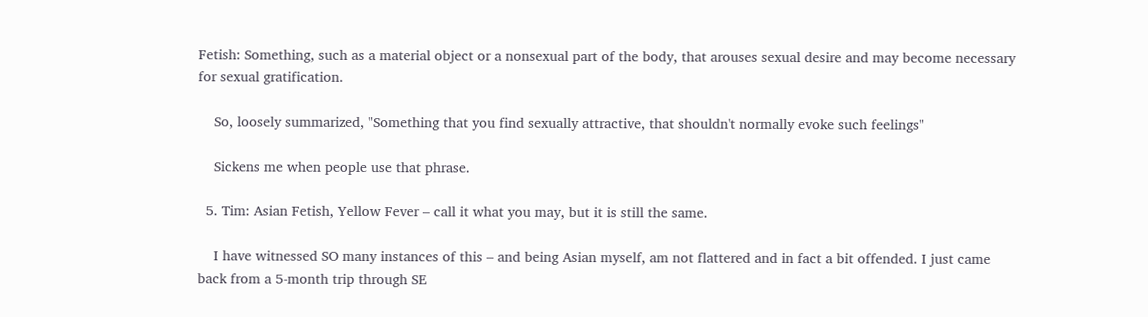Fetish: Something, such as a material object or a nonsexual part of the body, that arouses sexual desire and may become necessary for sexual gratification.

    So, loosely summarized, "Something that you find sexually attractive, that shouldn't normally evoke such feelings"

    Sickens me when people use that phrase.

  5. Tim: Asian Fetish, Yellow Fever – call it what you may, but it is still the same.

    I have witnessed SO many instances of this – and being Asian myself, am not flattered and in fact a bit offended. I just came back from a 5-month trip through SE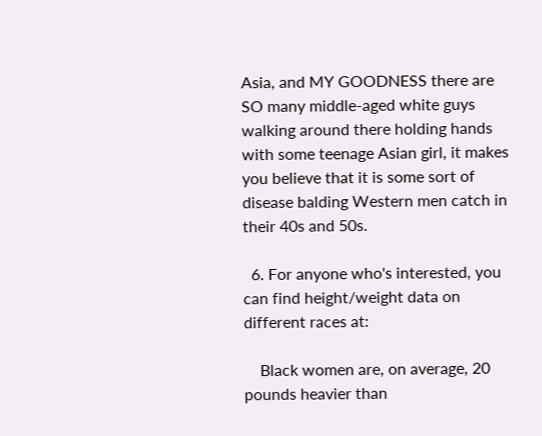Asia, and MY GOODNESS there are SO many middle-aged white guys walking around there holding hands with some teenage Asian girl, it makes you believe that it is some sort of disease balding Western men catch in their 40s and 50s.

  6. For anyone who's interested, you can find height/weight data on different races at:

    Black women are, on average, 20 pounds heavier than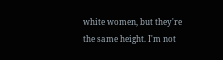white women, but they're the same height. I'm not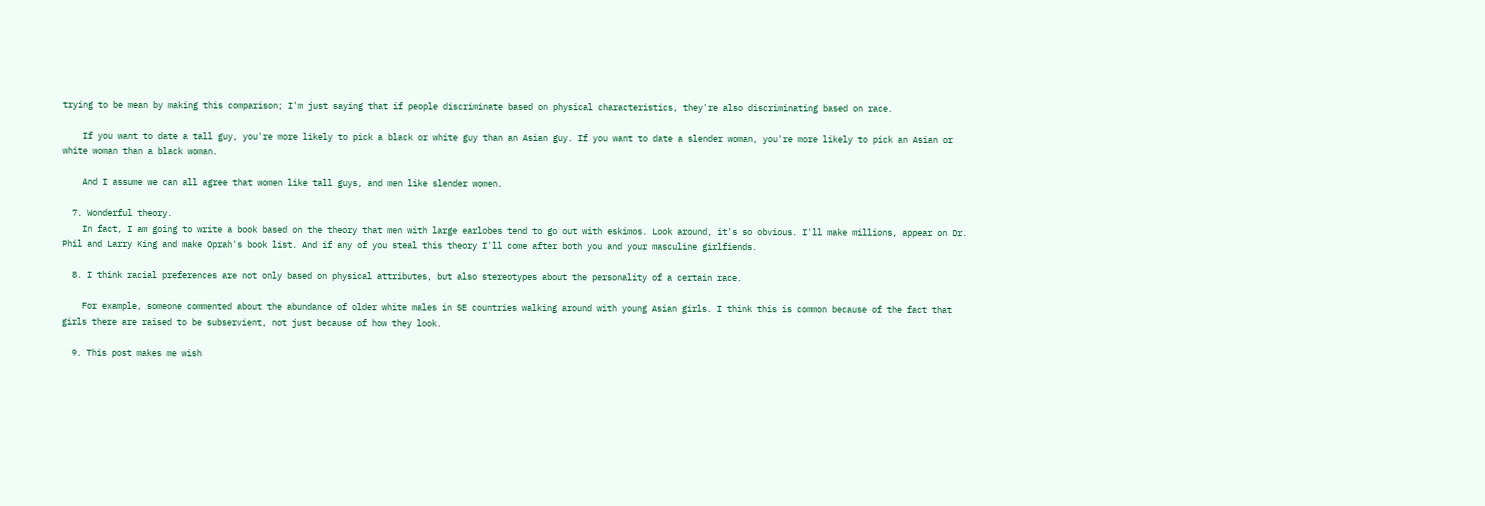trying to be mean by making this comparison; I'm just saying that if people discriminate based on physical characteristics, they're also discriminating based on race.

    If you want to date a tall guy, you're more likely to pick a black or white guy than an Asian guy. If you want to date a slender woman, you're more likely to pick an Asian or white woman than a black woman.

    And I assume we can all agree that women like tall guys, and men like slender women.

  7. Wonderful theory.
    In fact, I am going to write a book based on the theory that men with large earlobes tend to go out with eskimos. Look around, it's so obvious. I'll make millions, appear on Dr. Phil and Larry King and make Oprah's book list. And if any of you steal this theory I'll come after both you and your masculine girlfiends.

  8. I think racial preferences are not only based on physical attributes, but also stereotypes about the personality of a certain race.

    For example, someone commented about the abundance of older white males in SE countries walking around with young Asian girls. I think this is common because of the fact that girls there are raised to be subservient, not just because of how they look.

  9. This post makes me wish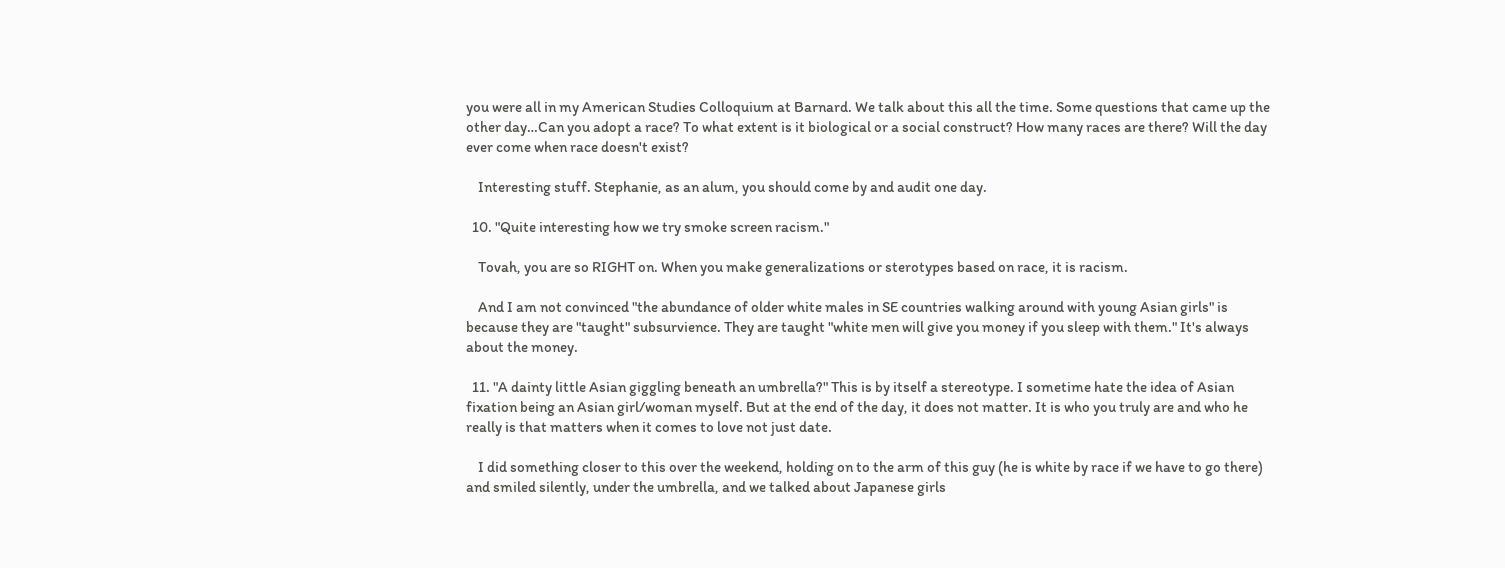you were all in my American Studies Colloquium at Barnard. We talk about this all the time. Some questions that came up the other day…Can you adopt a race? To what extent is it biological or a social construct? How many races are there? Will the day ever come when race doesn't exist?

    Interesting stuff. Stephanie, as an alum, you should come by and audit one day.

  10. "Quite interesting how we try smoke screen racism."

    Tovah, you are so RIGHT on. When you make generalizations or sterotypes based on race, it is racism.

    And I am not convinced "the abundance of older white males in SE countries walking around with young Asian girls" is because they are "taught" subsurvience. They are taught "white men will give you money if you sleep with them." It's always about the money.

  11. "A dainty little Asian giggling beneath an umbrella?" This is by itself a stereotype. I sometime hate the idea of Asian fixation being an Asian girl/woman myself. But at the end of the day, it does not matter. It is who you truly are and who he really is that matters when it comes to love not just date.

    I did something closer to this over the weekend, holding on to the arm of this guy (he is white by race if we have to go there) and smiled silently, under the umbrella, and we talked about Japanese girls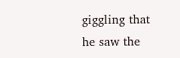giggling that he saw the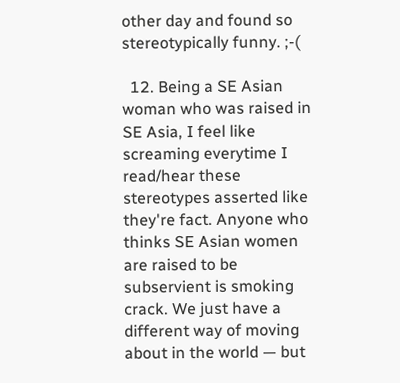other day and found so stereotypically funny. ;-(

  12. Being a SE Asian woman who was raised in SE Asia, I feel like screaming everytime I read/hear these stereotypes asserted like they're fact. Anyone who thinks SE Asian women are raised to be subservient is smoking crack. We just have a different way of moving about in the world — but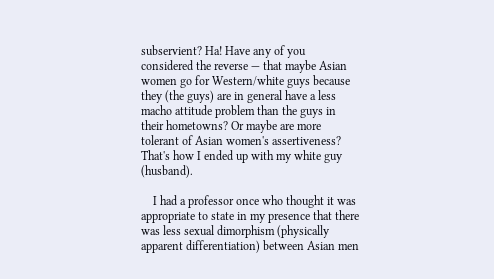subservient? Ha! Have any of you considered the reverse — that maybe Asian women go for Western/white guys because they (the guys) are in general have a less macho attitude problem than the guys in their hometowns? Or maybe are more tolerant of Asian women's assertiveness? That's how I ended up with my white guy (husband).

    I had a professor once who thought it was appropriate to state in my presence that there was less sexual dimorphism (physically apparent differentiation) between Asian men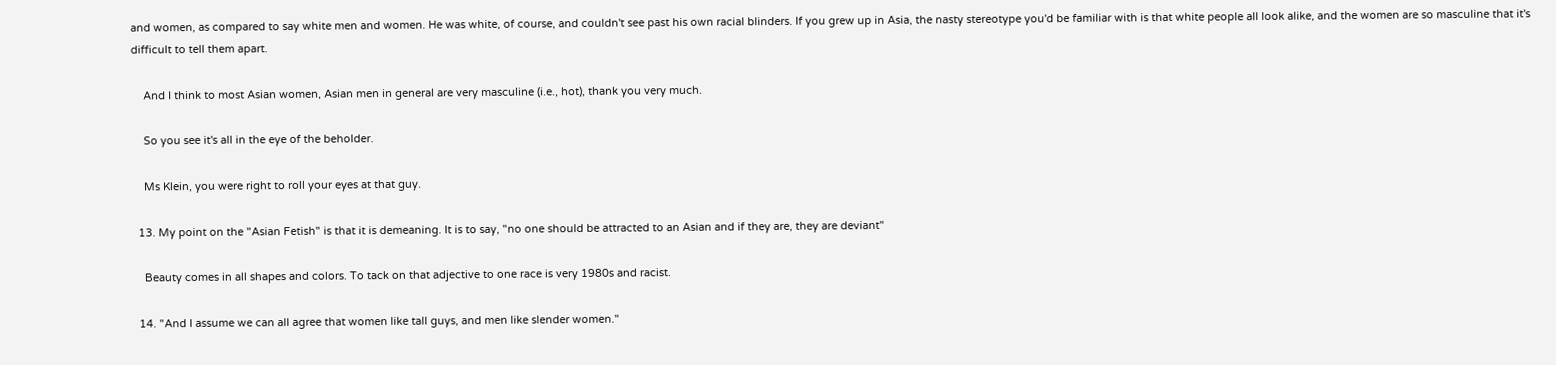and women, as compared to say white men and women. He was white, of course, and couldn't see past his own racial blinders. If you grew up in Asia, the nasty stereotype you'd be familiar with is that white people all look alike, and the women are so masculine that it's difficult to tell them apart.

    And I think to most Asian women, Asian men in general are very masculine (i.e., hot), thank you very much.

    So you see it's all in the eye of the beholder.

    Ms Klein, you were right to roll your eyes at that guy.

  13. My point on the "Asian Fetish" is that it is demeaning. It is to say, "no one should be attracted to an Asian and if they are, they are deviant"

    Beauty comes in all shapes and colors. To tack on that adjective to one race is very 1980s and racist.

  14. "And I assume we can all agree that women like tall guys, and men like slender women."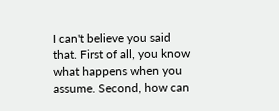I can't believe you said that. First of all, you know what happens when you assume. Second, how can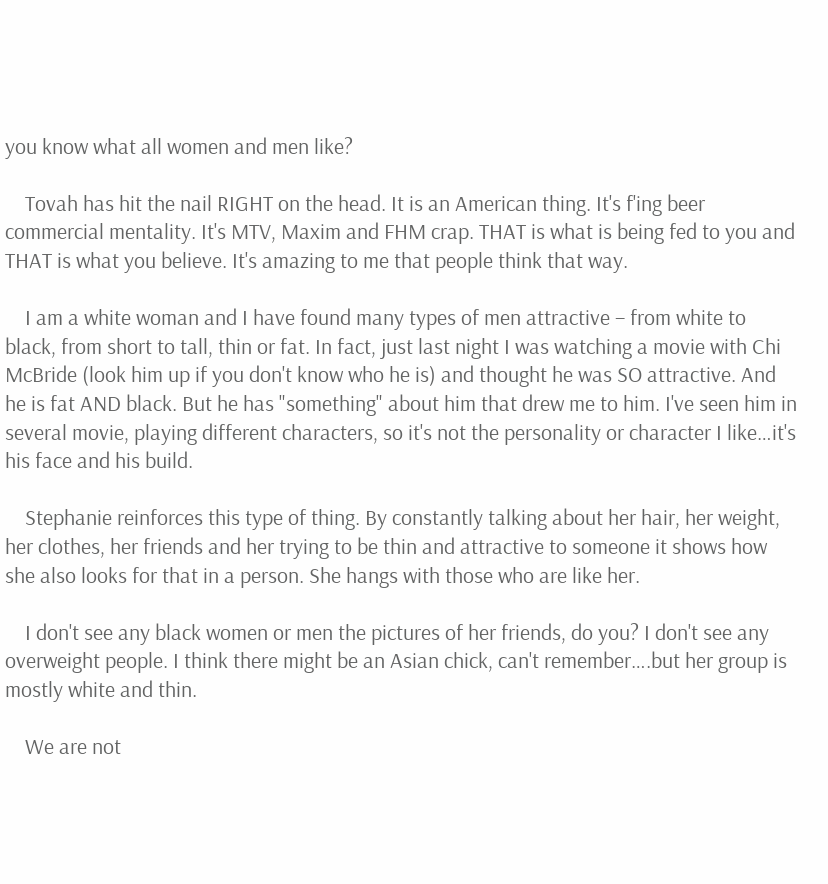you know what all women and men like?

    Tovah has hit the nail RIGHT on the head. It is an American thing. It's f'ing beer commercial mentality. It's MTV, Maxim and FHM crap. THAT is what is being fed to you and THAT is what you believe. It's amazing to me that people think that way.

    I am a white woman and I have found many types of men attractive – from white to black, from short to tall, thin or fat. In fact, just last night I was watching a movie with Chi McBride (look him up if you don't know who he is) and thought he was SO attractive. And he is fat AND black. But he has "something" about him that drew me to him. I've seen him in several movie, playing different characters, so it's not the personality or character I like…it's his face and his build.

    Stephanie reinforces this type of thing. By constantly talking about her hair, her weight, her clothes, her friends and her trying to be thin and attractive to someone it shows how she also looks for that in a person. She hangs with those who are like her.

    I don't see any black women or men the pictures of her friends, do you? I don't see any overweight people. I think there might be an Asian chick, can't remember….but her group is mostly white and thin.

    We are not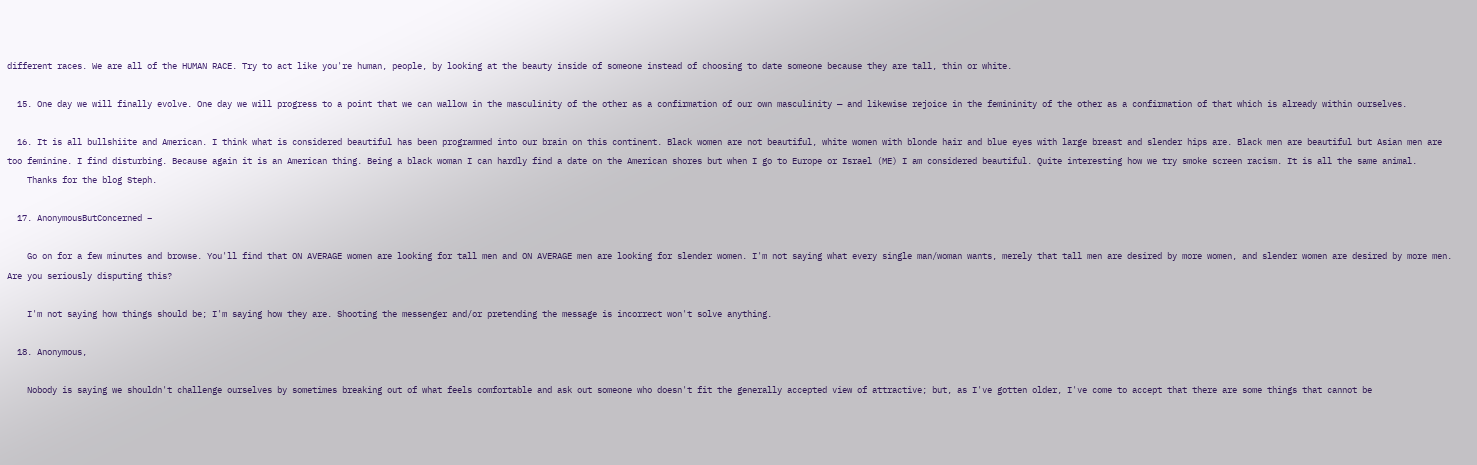different races. We are all of the HUMAN RACE. Try to act like you're human, people, by looking at the beauty inside of someone instead of choosing to date someone because they are tall, thin or white.

  15. One day we will finally evolve. One day we will progress to a point that we can wallow in the masculinity of the other as a confirmation of our own masculinity — and likewise rejoice in the femininity of the other as a confirmation of that which is already within ourselves.

  16. It is all bullshiite and American. I think what is considered beautiful has been programmed into our brain on this continent. Black women are not beautiful, white women with blonde hair and blue eyes with large breast and slender hips are. Black men are beautiful but Asian men are too feminine. I find disturbing. Because again it is an American thing. Being a black woman I can hardly find a date on the American shores but when I go to Europe or Israel (ME) I am considered beautiful. Quite interesting how we try smoke screen racism. It is all the same animal.
    Thanks for the blog Steph.

  17. AnonymousButConcerned –

    Go on for a few minutes and browse. You'll find that ON AVERAGE women are looking for tall men and ON AVERAGE men are looking for slender women. I'm not saying what every single man/woman wants, merely that tall men are desired by more women, and slender women are desired by more men. Are you seriously disputing this?

    I'm not saying how things should be; I'm saying how they are. Shooting the messenger and/or pretending the message is incorrect won't solve anything.

  18. Anonymous,

    Nobody is saying we shouldn't challenge ourselves by sometimes breaking out of what feels comfortable and ask out someone who doesn't fit the generally accepted view of attractive; but, as I've gotten older, I've come to accept that there are some things that cannot be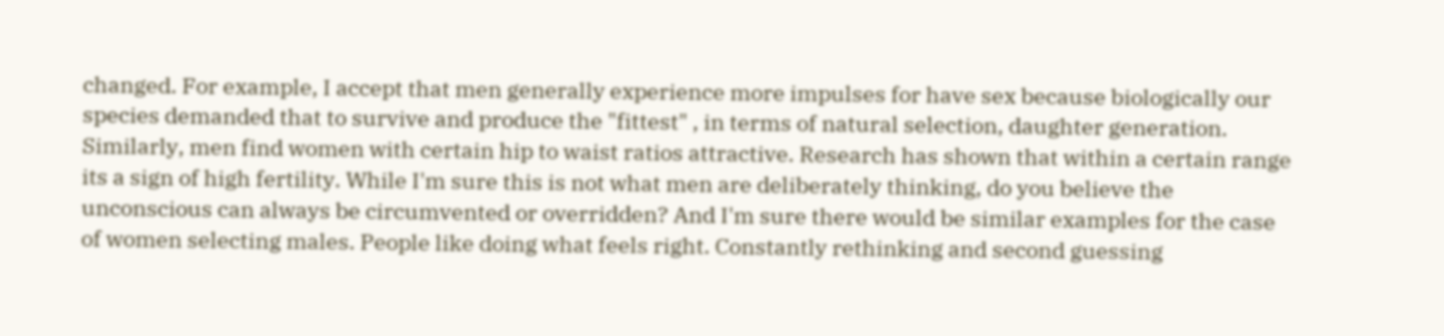changed. For example, I accept that men generally experience more impulses for have sex because biologically our species demanded that to survive and produce the "fittest" , in terms of natural selection, daughter generation. Similarly, men find women with certain hip to waist ratios attractive. Research has shown that within a certain range its a sign of high fertility. While I'm sure this is not what men are deliberately thinking, do you believe the unconscious can always be circumvented or overridden? And I'm sure there would be similar examples for the case of women selecting males. People like doing what feels right. Constantly rethinking and second guessing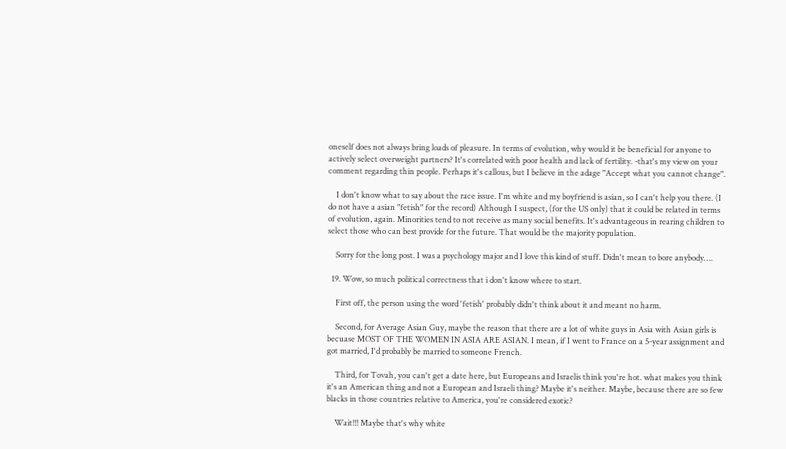oneself does not always bring loads of pleasure. In terms of evolution, why would it be beneficial for anyone to actively select overweight partners? It's correlated with poor health and lack of fertility. -that's my view on your comment regarding thin people. Perhaps it's callous, but I believe in the adage "Accept what you cannot change".

    I don't know what to say about the race issue. I'm white and my boyfriend is asian, so I can't help you there. (I do not have a asian "fetish" for the record) Although I suspect, (for the US only) that it could be related in terms of evolution, again. Minorities tend to not receive as many social benefits. It's advantageous in rearing children to select those who can best provide for the future. That would be the majority population.

    Sorry for the long post. I was a psychology major and I love this kind of stuff. Didn't mean to bore anybody….

  19. Wow, so much political correctness that i don't know where to start.

    First off, the person using the word 'fetish' probably didn't think about it and meant no harm.

    Second, for Average Asian Guy, maybe the reason that there are a lot of white guys in Asia with Asian girls is becuase MOST OF THE WOMEN IN ASIA ARE ASIAN. I mean, if I went to France on a 5-year assignment and got married, I'd probably be married to someone French.

    Third, for Tovah, you can't get a date here, but Europeans and Israelis think you're hot. what makes you think it's an American thing and not a European and Israeli thing? Maybe it's neither. Maybe, because there are so few blacks in those countries relative to America, you're considered exotic?

    Wait!!! Maybe that's why white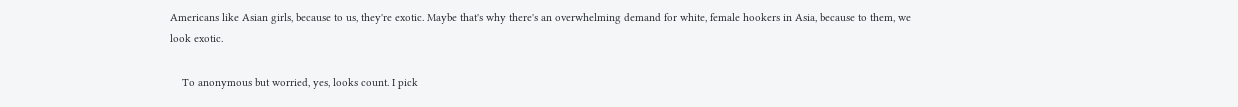Americans like Asian girls, because to us, they're exotic. Maybe that's why there's an overwhelming demand for white, female hookers in Asia, because to them, we look exotic.

    To anonymous but worried, yes, looks count. I pick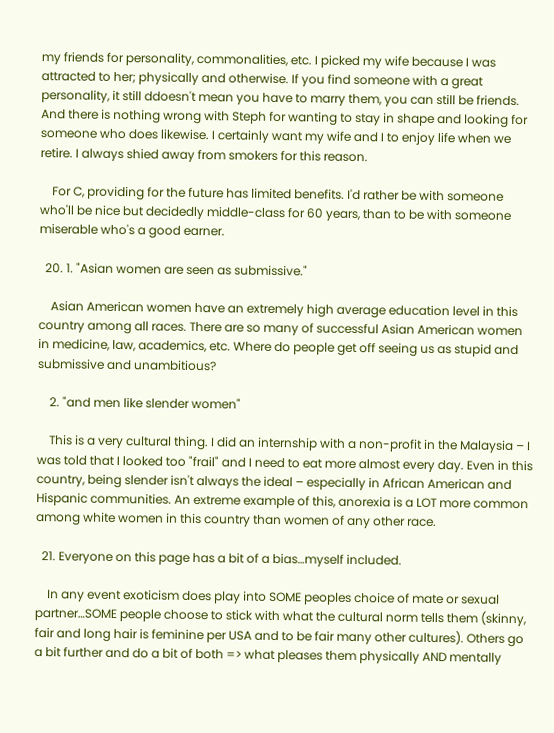my friends for personality, commonalities, etc. I picked my wife because I was attracted to her; physically and otherwise. If you find someone with a great personality, it still ddoesn't mean you have to marry them, you can still be friends. And there is nothing wrong with Steph for wanting to stay in shape and looking for someone who does likewise. I certainly want my wife and I to enjoy life when we retire. I always shied away from smokers for this reason.

    For C, providing for the future has limited benefits. I'd rather be with someone who'll be nice but decidedly middle-class for 60 years, than to be with someone miserable who's a good earner.

  20. 1. "Asian women are seen as submissive."

    Asian American women have an extremely high average education level in this country among all races. There are so many of successful Asian American women in medicine, law, academics, etc. Where do people get off seeing us as stupid and submissive and unambitious?

    2. "and men like slender women"

    This is a very cultural thing. I did an internship with a non-profit in the Malaysia – I was told that I looked too "frail" and I need to eat more almost every day. Even in this country, being slender isn't always the ideal – especially in African American and Hispanic communities. An extreme example of this, anorexia is a LOT more common among white women in this country than women of any other race.

  21. Everyone on this page has a bit of a bias…myself included.

    In any event exoticism does play into SOME peoples choice of mate or sexual partner…SOME people choose to stick with what the cultural norm tells them (skinny, fair and long hair is feminine per USA and to be fair many other cultures). Others go a bit further and do a bit of both => what pleases them physically AND mentally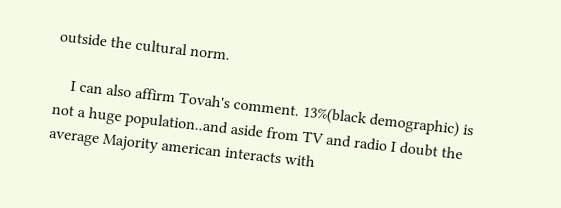outside the cultural norm.

    I can also affirm Tovah's comment. 13%(black demographic) is not a huge population..and aside from TV and radio I doubt the average Majority american interacts with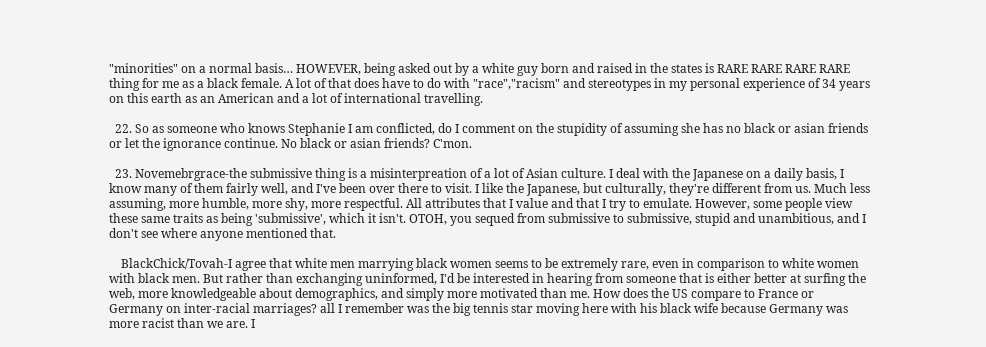"minorities" on a normal basis… HOWEVER, being asked out by a white guy born and raised in the states is RARE RARE RARE RARE thing for me as a black female. A lot of that does have to do with "race","racism" and stereotypes in my personal experience of 34 years on this earth as an American and a lot of international travelling.

  22. So as someone who knows Stephanie I am conflicted, do I comment on the stupidity of assuming she has no black or asian friends or let the ignorance continue. No black or asian friends? C'mon.

  23. Novemebrgrace-the submissive thing is a misinterpreation of a lot of Asian culture. I deal with the Japanese on a daily basis, I know many of them fairly well, and I've been over there to visit. I like the Japanese, but culturally, they're different from us. Much less assuming, more humble, more shy, more respectful. All attributes that I value and that I try to emulate. However, some people view these same traits as being 'submissive', which it isn't. OTOH, you sequed from submissive to submissive, stupid and unambitious, and I don't see where anyone mentioned that.

    BlackChick/Tovah-I agree that white men marrying black women seems to be extremely rare, even in comparison to white women with black men. But rather than exchanging uninformed, I'd be interested in hearing from someone that is either better at surfing the web, more knowledgeable about demographics, and simply more motivated than me. How does the US compare to France or Germany on inter-racial marriages? all I remember was the big tennis star moving here with his black wife because Germany was more racist than we are. I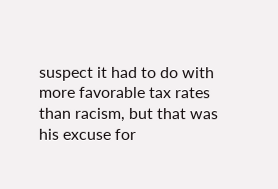suspect it had to do with more favorable tax rates than racism, but that was his excuse for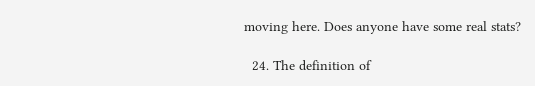moving here. Does anyone have some real stats?

  24. The definition of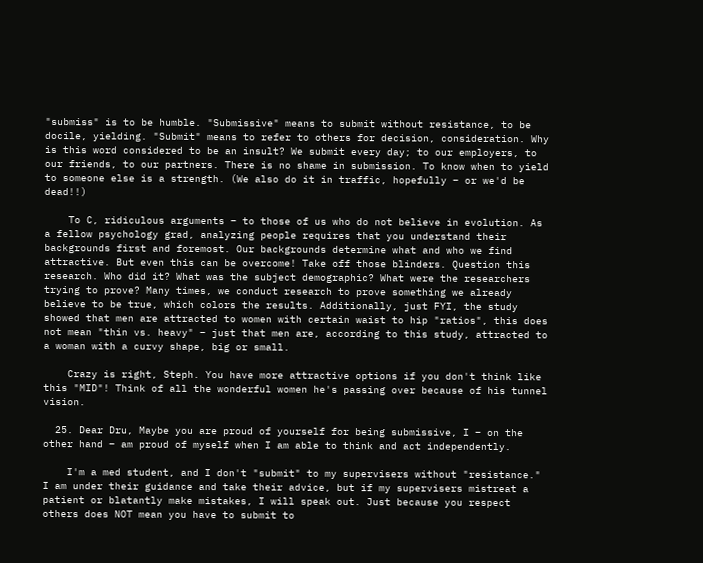"submiss" is to be humble. "Submissive" means to submit without resistance, to be docile, yielding. "Submit" means to refer to others for decision, consideration. Why is this word considered to be an insult? We submit every day; to our employers, to our friends, to our partners. There is no shame in submission. To know when to yield to someone else is a strength. (We also do it in traffic, hopefully – or we'd be dead!!)

    To C, ridiculous arguments – to those of us who do not believe in evolution. As a fellow psychology grad, analyzing people requires that you understand their backgrounds first and foremost. Our backgrounds determine what and who we find attractive. But even this can be overcome! Take off those blinders. Question this research. Who did it? What was the subject demographic? What were the researchers trying to prove? Many times, we conduct research to prove something we already believe to be true, which colors the results. Additionally, just FYI, the study showed that men are attracted to women with certain waist to hip "ratios", this does not mean "thin vs. heavy" – just that men are, according to this study, attracted to a woman with a curvy shape, big or small.

    Crazy is right, Steph. You have more attractive options if you don't think like this "MID"! Think of all the wonderful women he's passing over because of his tunnel vision.

  25. Dear Dru, Maybe you are proud of yourself for being submissive, I – on the other hand – am proud of myself when I am able to think and act independently.

    I'm a med student, and I don't "submit" to my supervisers without "resistance." I am under their guidance and take their advice, but if my supervisers mistreat a patient or blatantly make mistakes, I will speak out. Just because you respect others does NOT mean you have to submit to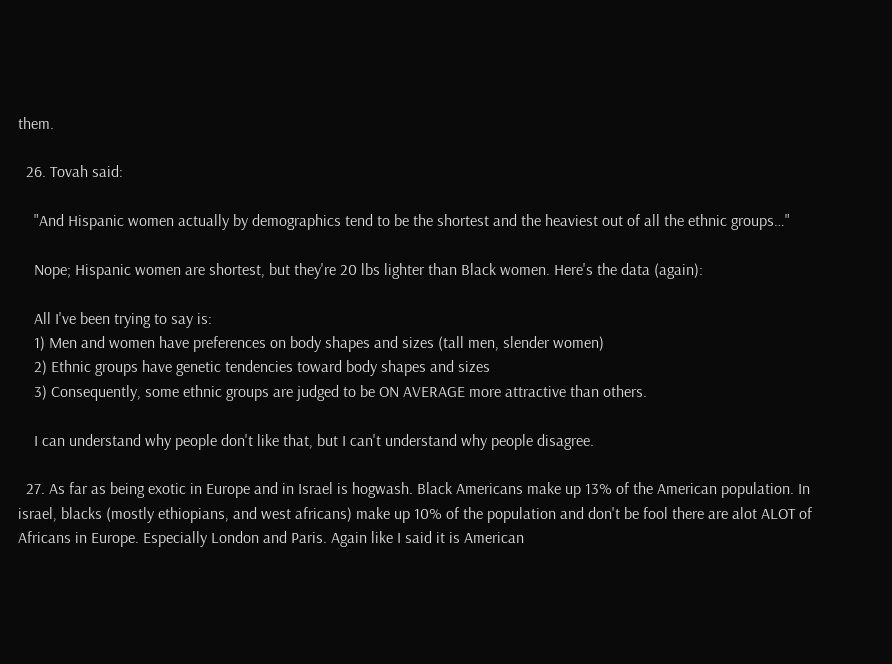them.

  26. Tovah said:

    "And Hispanic women actually by demographics tend to be the shortest and the heaviest out of all the ethnic groups…"

    Nope; Hispanic women are shortest, but they're 20 lbs lighter than Black women. Here's the data (again):

    All I've been trying to say is:
    1) Men and women have preferences on body shapes and sizes (tall men, slender women)
    2) Ethnic groups have genetic tendencies toward body shapes and sizes
    3) Consequently, some ethnic groups are judged to be ON AVERAGE more attractive than others.

    I can understand why people don't like that, but I can't understand why people disagree.

  27. As far as being exotic in Europe and in Israel is hogwash. Black Americans make up 13% of the American population. In israel, blacks (mostly ethiopians, and west africans) make up 10% of the population and don't be fool there are alot ALOT of Africans in Europe. Especially London and Paris. Again like I said it is American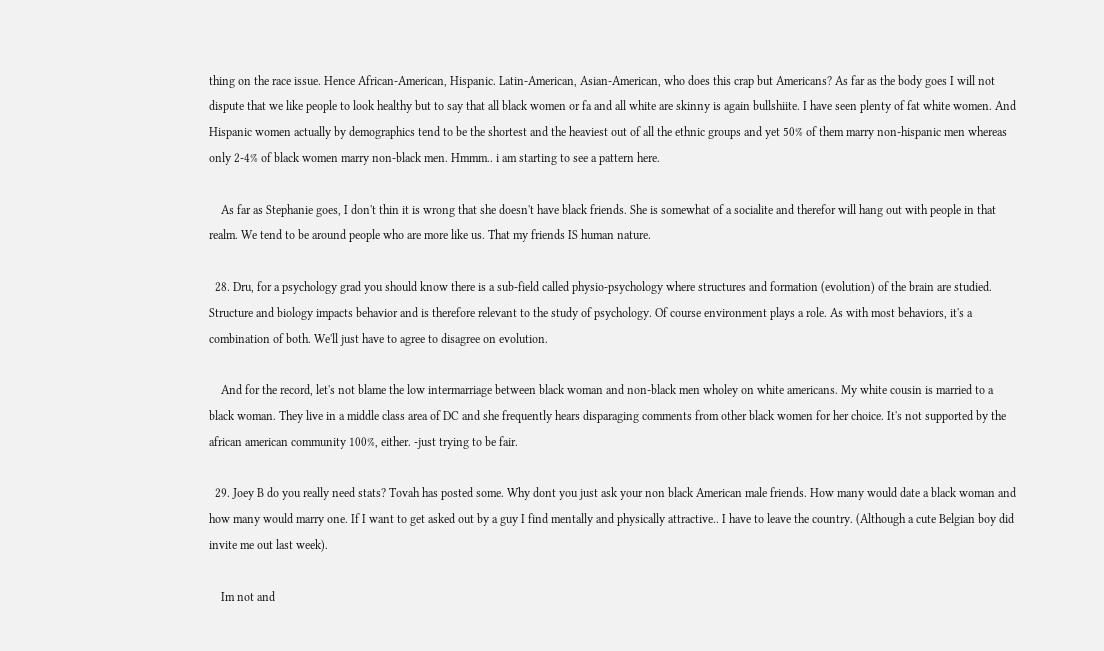thing on the race issue. Hence African-American, Hispanic. Latin-American, Asian-American, who does this crap but Americans? As far as the body goes I will not dispute that we like people to look healthy but to say that all black women or fa and all white are skinny is again bullshiite. I have seen plenty of fat white women. And Hispanic women actually by demographics tend to be the shortest and the heaviest out of all the ethnic groups and yet 50% of them marry non-hispanic men whereas only 2-4% of black women marry non-black men. Hmmm.. i am starting to see a pattern here.

    As far as Stephanie goes, I don't thin it is wrong that she doesn't have black friends. She is somewhat of a socialite and therefor will hang out with people in that realm. We tend to be around people who are more like us. That my friends IS human nature.

  28. Dru, for a psychology grad you should know there is a sub-field called physio-psychology where structures and formation (evolution) of the brain are studied. Structure and biology impacts behavior and is therefore relevant to the study of psychology. Of course environment plays a role. As with most behaviors, it's a combination of both. We'll just have to agree to disagree on evolution.

    And for the record, let's not blame the low intermarriage between black woman and non-black men wholey on white americans. My white cousin is married to a black woman. They live in a middle class area of DC and she frequently hears disparaging comments from other black women for her choice. It's not supported by the african american community 100%, either. -just trying to be fair.

  29. Joey B do you really need stats? Tovah has posted some. Why dont you just ask your non black American male friends. How many would date a black woman and how many would marry one. If I want to get asked out by a guy I find mentally and physically attractive.. I have to leave the country. (Although a cute Belgian boy did invite me out last week).

    Im not and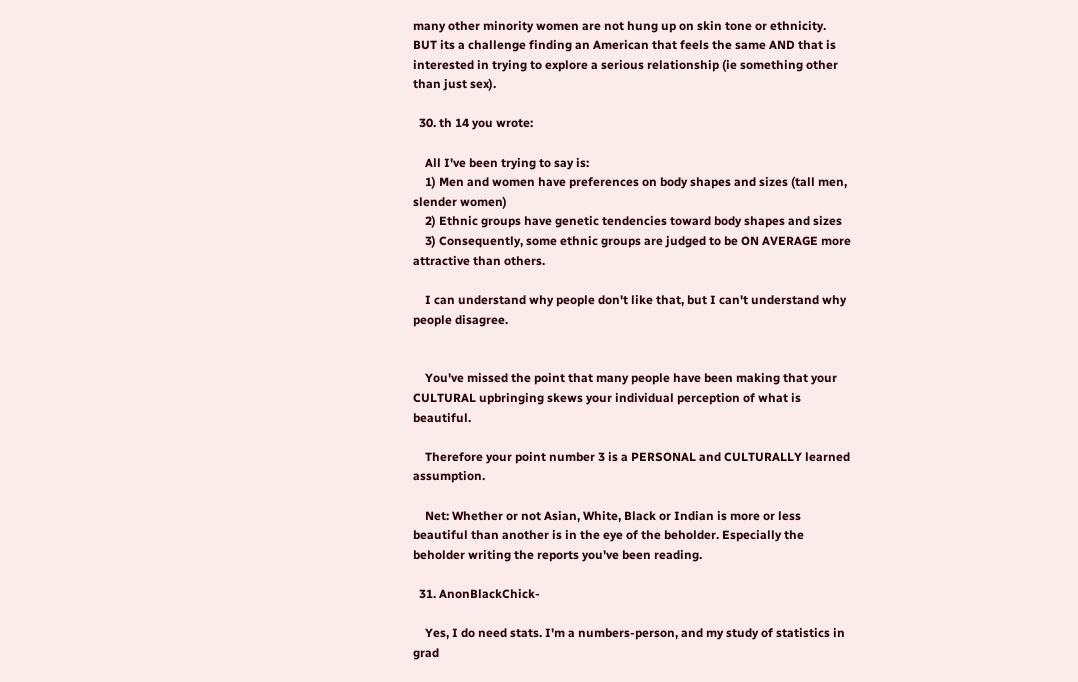many other minority women are not hung up on skin tone or ethnicity. BUT its a challenge finding an American that feels the same AND that is interested in trying to explore a serious relationship (ie something other than just sex).

  30. th 14 you wrote:

    All I've been trying to say is:
    1) Men and women have preferences on body shapes and sizes (tall men, slender women)
    2) Ethnic groups have genetic tendencies toward body shapes and sizes
    3) Consequently, some ethnic groups are judged to be ON AVERAGE more attractive than others.

    I can understand why people don't like that, but I can't understand why people disagree.


    You've missed the point that many people have been making that your CULTURAL upbringing skews your individual perception of what is beautiful.

    Therefore your point number 3 is a PERSONAL and CULTURALLY learned assumption.

    Net: Whether or not Asian, White, Black or Indian is more or less beautiful than another is in the eye of the beholder. Especially the beholder writing the reports you've been reading.

  31. AnonBlackChick-

    Yes, I do need stats. I'm a numbers-person, and my study of statistics in grad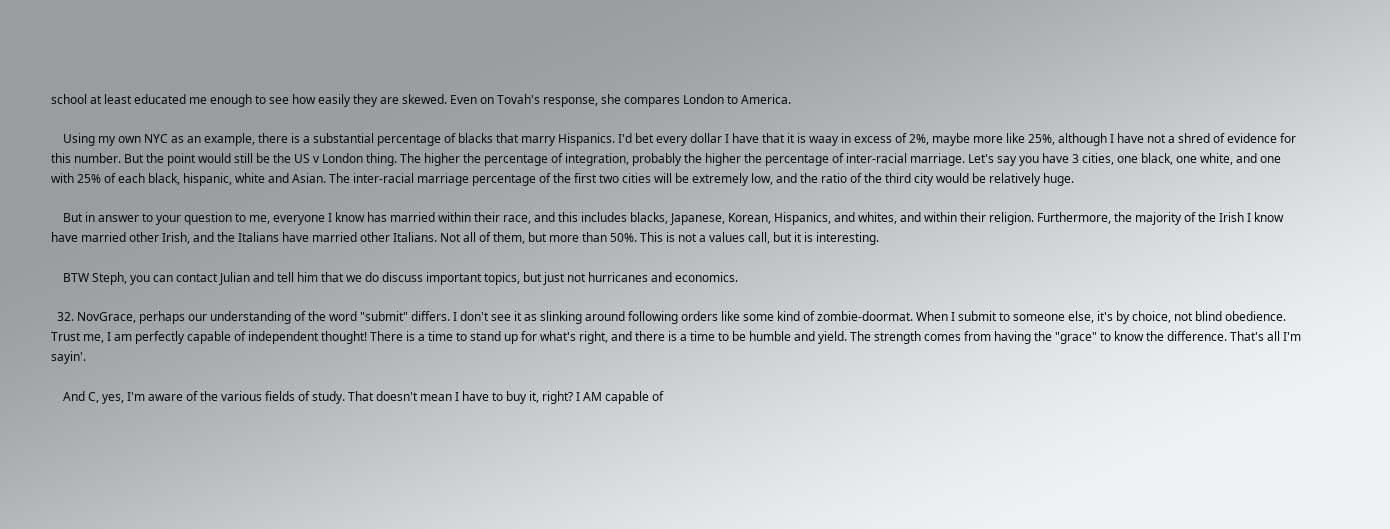school at least educated me enough to see how easily they are skewed. Even on Tovah's response, she compares London to America.

    Using my own NYC as an example, there is a substantial percentage of blacks that marry Hispanics. I'd bet every dollar I have that it is waay in excess of 2%, maybe more like 25%, although I have not a shred of evidence for this number. But the point would still be the US v London thing. The higher the percentage of integration, probably the higher the percentage of inter-racial marriage. Let's say you have 3 cities, one black, one white, and one with 25% of each black, hispanic, white and Asian. The inter-racial marriage percentage of the first two cities will be extremely low, and the ratio of the third city would be relatively huge.

    But in answer to your question to me, everyone I know has married within their race, and this includes blacks, Japanese, Korean, Hispanics, and whites, and within their religion. Furthermore, the majority of the Irish I know have married other Irish, and the Italians have married other Italians. Not all of them, but more than 50%. This is not a values call, but it is interesting.

    BTW Steph, you can contact Julian and tell him that we do discuss important topics, but just not hurricanes and economics.

  32. NovGrace, perhaps our understanding of the word "submit" differs. I don't see it as slinking around following orders like some kind of zombie-doormat. When I submit to someone else, it's by choice, not blind obedience. Trust me, I am perfectly capable of independent thought! There is a time to stand up for what's right, and there is a time to be humble and yield. The strength comes from having the "grace" to know the difference. That's all I'm sayin'.

    And C, yes, I'm aware of the various fields of study. That doesn't mean I have to buy it, right? I AM capable of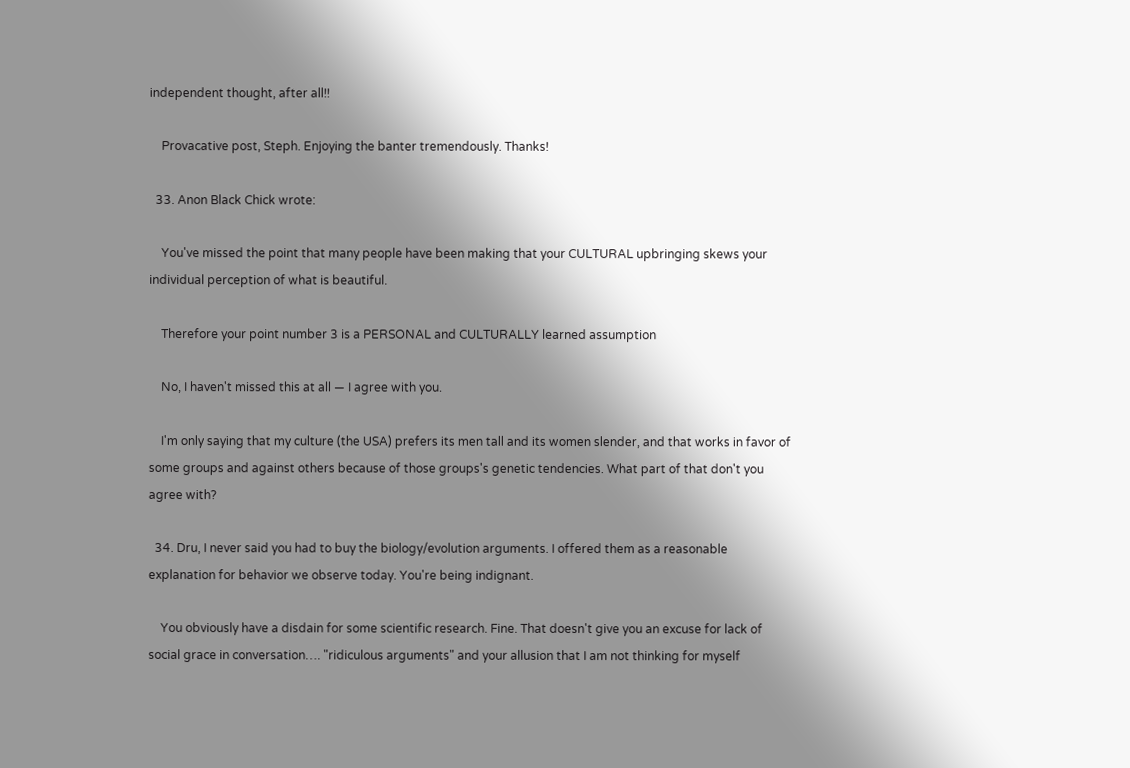independent thought, after all!!

    Provacative post, Steph. Enjoying the banter tremendously. Thanks!

  33. Anon Black Chick wrote:

    You've missed the point that many people have been making that your CULTURAL upbringing skews your individual perception of what is beautiful.

    Therefore your point number 3 is a PERSONAL and CULTURALLY learned assumption

    No, I haven't missed this at all — I agree with you.

    I'm only saying that my culture (the USA) prefers its men tall and its women slender, and that works in favor of some groups and against others because of those groups's genetic tendencies. What part of that don't you agree with?

  34. Dru, I never said you had to buy the biology/evolution arguments. I offered them as a reasonable explanation for behavior we observe today. You're being indignant.

    You obviously have a disdain for some scientific research. Fine. That doesn't give you an excuse for lack of social grace in conversation…. "ridiculous arguments" and your allusion that I am not thinking for myself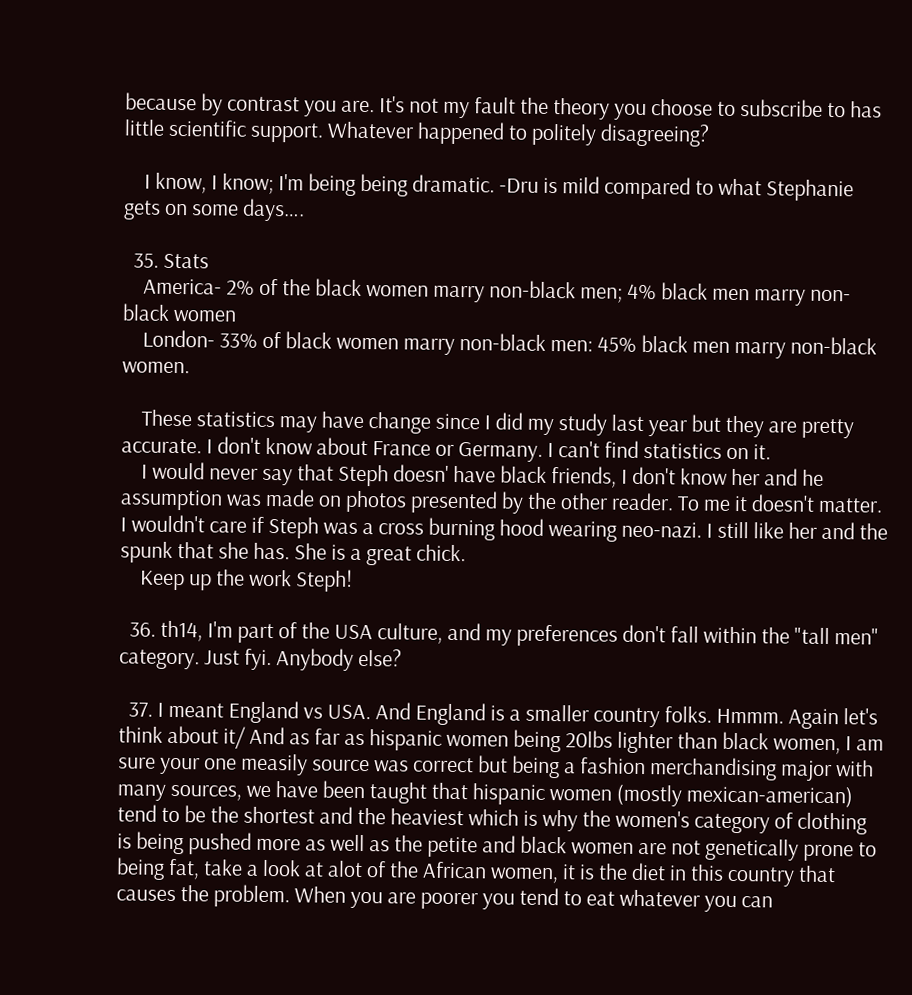because by contrast you are. It's not my fault the theory you choose to subscribe to has little scientific support. Whatever happened to politely disagreeing?

    I know, I know; I'm being being dramatic. -Dru is mild compared to what Stephanie gets on some days….

  35. Stats
    America- 2% of the black women marry non-black men; 4% black men marry non-black women
    London- 33% of black women marry non-black men: 45% black men marry non-black women.

    These statistics may have change since I did my study last year but they are pretty accurate. I don't know about France or Germany. I can't find statistics on it.
    I would never say that Steph doesn' have black friends, I don't know her and he assumption was made on photos presented by the other reader. To me it doesn't matter. I wouldn't care if Steph was a cross burning hood wearing neo-nazi. I still like her and the spunk that she has. She is a great chick.
    Keep up the work Steph!

  36. th14, I'm part of the USA culture, and my preferences don't fall within the "tall men" category. Just fyi. Anybody else?

  37. I meant England vs USA. And England is a smaller country folks. Hmmm. Again let's think about it/ And as far as hispanic women being 20lbs lighter than black women, I am sure your one measily source was correct but being a fashion merchandising major with many sources, we have been taught that hispanic women (mostly mexican-american) tend to be the shortest and the heaviest which is why the women's category of clothing is being pushed more as well as the petite and black women are not genetically prone to being fat, take a look at alot of the African women, it is the diet in this country that causes the problem. When you are poorer you tend to eat whatever you can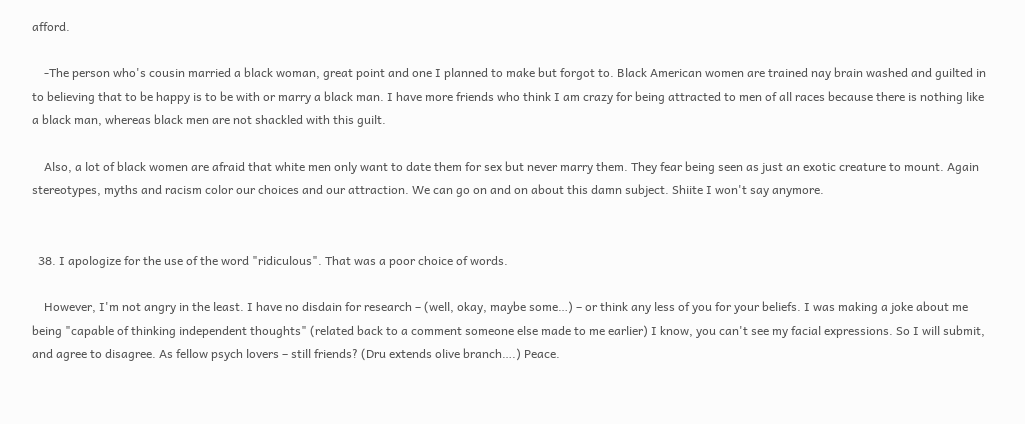afford.

    -The person who's cousin married a black woman, great point and one I planned to make but forgot to. Black American women are trained nay brain washed and guilted in to believing that to be happy is to be with or marry a black man. I have more friends who think I am crazy for being attracted to men of all races because there is nothing like a black man, whereas black men are not shackled with this guilt.

    Also, a lot of black women are afraid that white men only want to date them for sex but never marry them. They fear being seen as just an exotic creature to mount. Again stereotypes, myths and racism color our choices and our attraction. We can go on and on about this damn subject. Shiite I won't say anymore.


  38. I apologize for the use of the word "ridiculous". That was a poor choice of words.

    However, I'm not angry in the least. I have no disdain for research – (well, okay, maybe some…) – or think any less of you for your beliefs. I was making a joke about me being "capable of thinking independent thoughts" (related back to a comment someone else made to me earlier) I know, you can't see my facial expressions. So I will submit, and agree to disagree. As fellow psych lovers – still friends? (Dru extends olive branch….) Peace.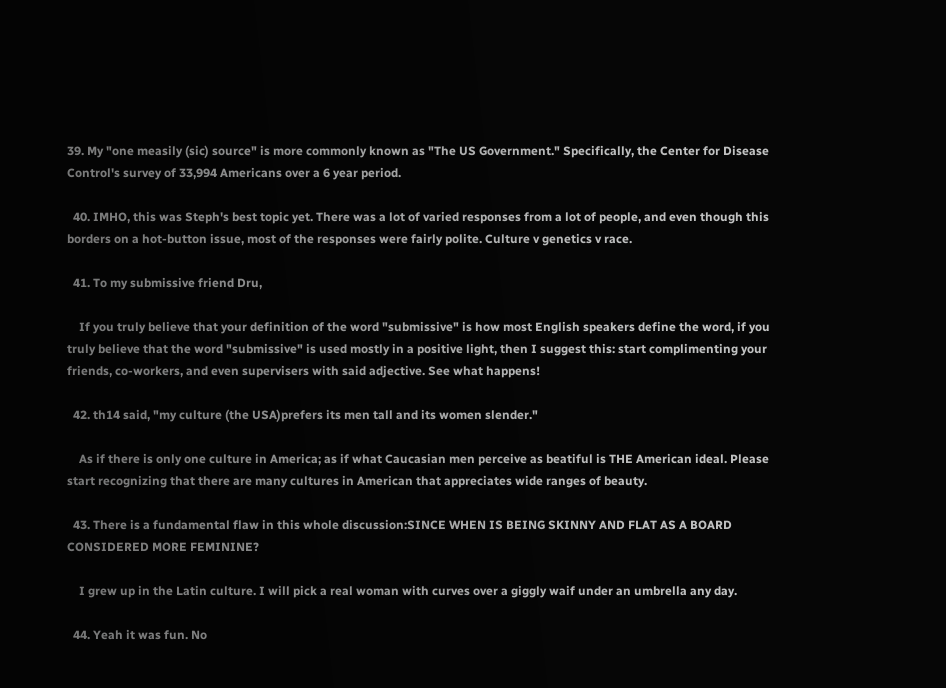39. My "one measily (sic) source" is more commonly known as "The US Government." Specifically, the Center for Disease Control's survey of 33,994 Americans over a 6 year period.

  40. IMHO, this was Steph's best topic yet. There was a lot of varied responses from a lot of people, and even though this borders on a hot-button issue, most of the responses were fairly polite. Culture v genetics v race.

  41. To my submissive friend Dru,

    If you truly believe that your definition of the word "submissive" is how most English speakers define the word, if you truly believe that the word "submissive" is used mostly in a positive light, then I suggest this: start complimenting your friends, co-workers, and even supervisers with said adjective. See what happens!

  42. th14 said, "my culture (the USA)prefers its men tall and its women slender."

    As if there is only one culture in America; as if what Caucasian men perceive as beatiful is THE American ideal. Please start recognizing that there are many cultures in American that appreciates wide ranges of beauty.

  43. There is a fundamental flaw in this whole discussion:SINCE WHEN IS BEING SKINNY AND FLAT AS A BOARD CONSIDERED MORE FEMININE?

    I grew up in the Latin culture. I will pick a real woman with curves over a giggly waif under an umbrella any day.

  44. Yeah it was fun. No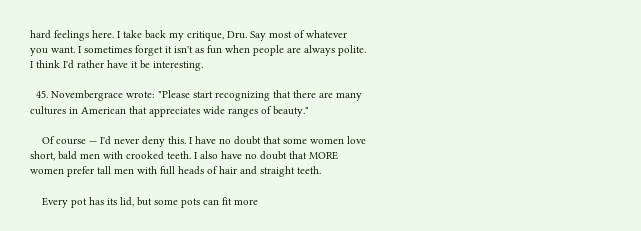hard feelings here. I take back my critique, Dru. Say most of whatever you want. I sometimes forget it isn't as fun when people are always polite. I think I'd rather have it be interesting.

  45. Novembergrace wrote: "Please start recognizing that there are many cultures in American that appreciates wide ranges of beauty."

    Of course — I'd never deny this. I have no doubt that some women love short, bald men with crooked teeth. I also have no doubt that MORE women prefer tall men with full heads of hair and straight teeth.

    Every pot has its lid, but some pots can fit more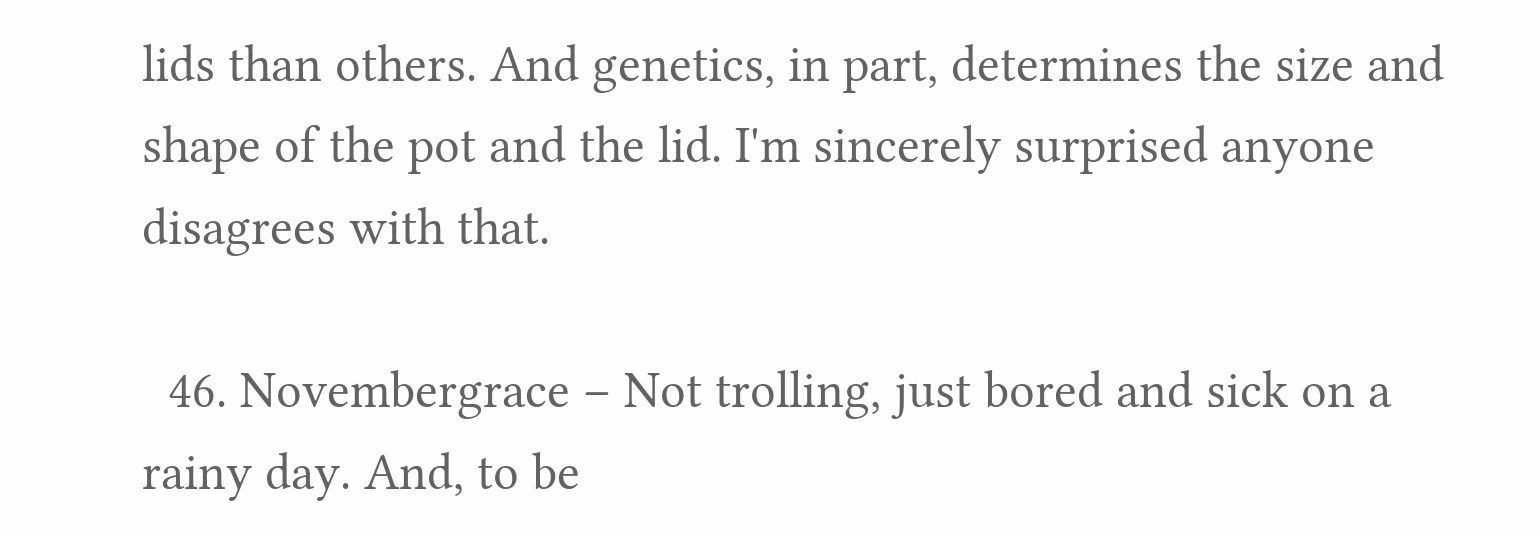lids than others. And genetics, in part, determines the size and shape of the pot and the lid. I'm sincerely surprised anyone disagrees with that.

  46. Novembergrace – Not trolling, just bored and sick on a rainy day. And, to be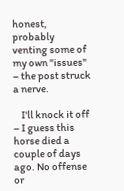honest, probably venting some of my own "issues" – the post struck a nerve.

    I'll knock it off – I guess this horse died a couple of days ago. No offense or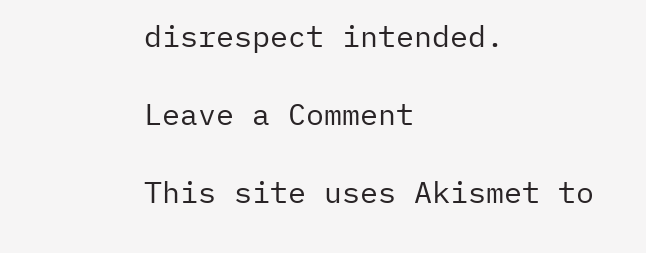disrespect intended.

Leave a Comment

This site uses Akismet to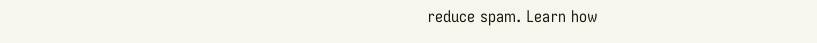reduce spam. Learn how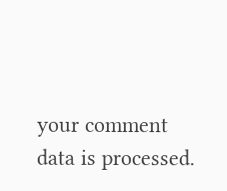your comment data is processed.